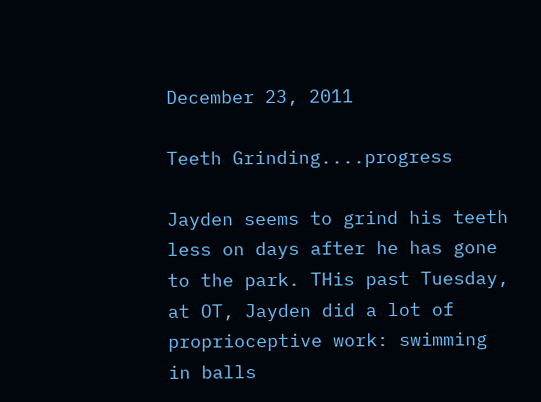December 23, 2011

Teeth Grinding....progress

Jayden seems to grind his teeth less on days after he has gone to the park. THis past Tuesday, at OT, Jayden did a lot of proprioceptive work: swimming in balls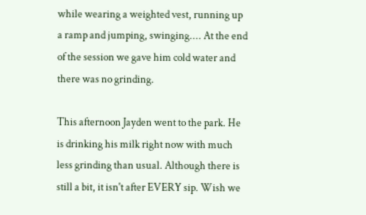while wearing a weighted vest, running up a ramp and jumping, swinging.... At the end of the session we gave him cold water and there was no grinding.

This afternoon Jayden went to the park. He is drinking his milk right now with much less grinding than usual. Although there is still a bit, it isn't after EVERY sip. Wish we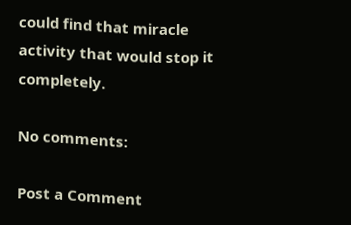could find that miracle activity that would stop it completely.

No comments:

Post a Comment